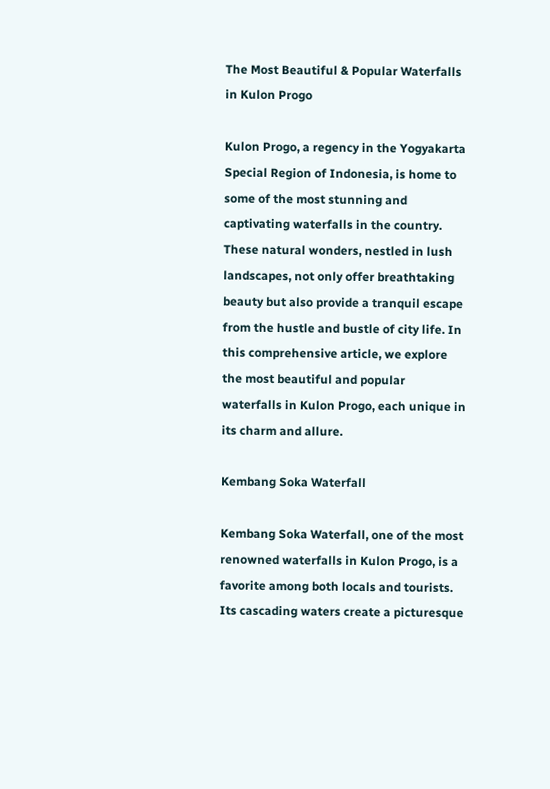The Most Beautiful & Popular Waterfalls in Kulon Progo

Kulon Progo, a regency in the Yogyakarta Special Region of Indonesia, is home to some of the most stunning and captivating waterfalls in the country. These natural wonders, nestled in lush landscapes, not only offer breathtaking beauty but also provide a tranquil escape from the hustle and bustle of city life. In this comprehensive article, we explore the most beautiful and popular waterfalls in Kulon Progo, each unique in its charm and allure.

Kembang Soka Waterfall

Kembang Soka Waterfall, one of the most renowned waterfalls in Kulon Progo, is a favorite among both locals and tourists. Its cascading waters create a picturesque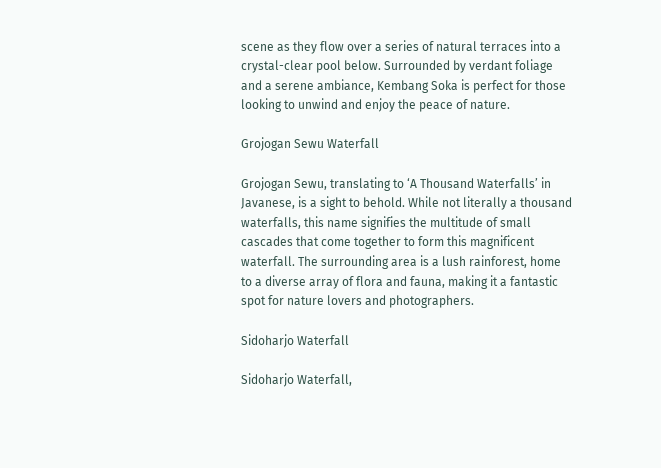scene as they flow over a series of natural terraces into a crystal-clear pool below. Surrounded by verdant foliage and a serene ambiance, Kembang Soka is perfect for those looking to unwind and enjoy the peace of nature.

Grojogan Sewu Waterfall

Grojogan Sewu, translating to ‘A Thousand Waterfalls’ in Javanese, is a sight to behold. While not literally a thousand waterfalls, this name signifies the multitude of small cascades that come together to form this magnificent waterfall. The surrounding area is a lush rainforest, home to a diverse array of flora and fauna, making it a fantastic spot for nature lovers and photographers.

Sidoharjo Waterfall

Sidoharjo Waterfall,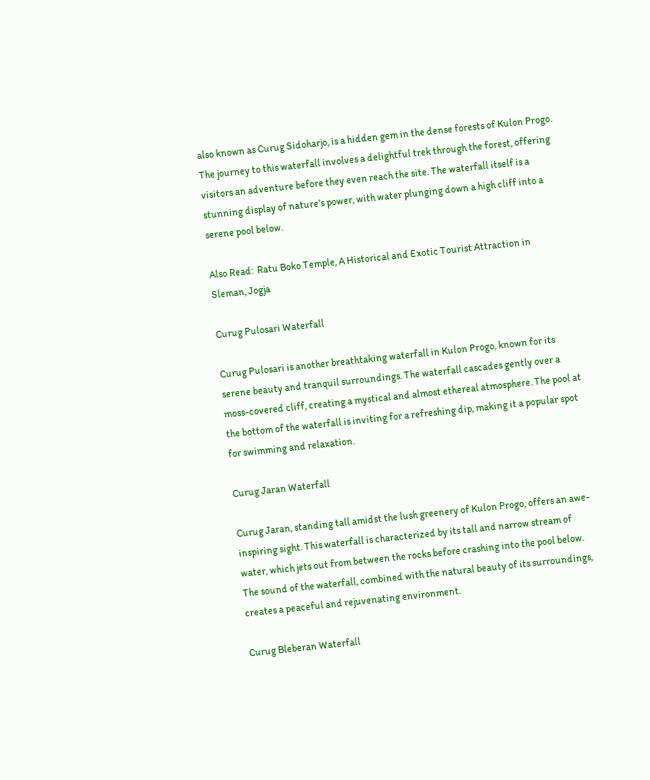also known as Curug Sidoharjo, is a hidden gem in the dense forests of Kulon Progo. The journey to this waterfall involves a delightful trek through the forest, offering visitors an adventure before they even reach the site. The waterfall itself is a stunning display of nature’s power, with water plunging down a high cliff into a serene pool below.

Also Read:  Ratu Boko Temple, A Historical and Exotic Tourist Attraction in Sleman, Jogja

Curug Pulosari Waterfall

Curug Pulosari is another breathtaking waterfall in Kulon Progo, known for its serene beauty and tranquil surroundings. The waterfall cascades gently over a moss-covered cliff, creating a mystical and almost ethereal atmosphere. The pool at the bottom of the waterfall is inviting for a refreshing dip, making it a popular spot for swimming and relaxation.

Curug Jaran Waterfall

Curug Jaran, standing tall amidst the lush greenery of Kulon Progo, offers an awe-inspiring sight. This waterfall is characterized by its tall and narrow stream of water, which jets out from between the rocks before crashing into the pool below. The sound of the waterfall, combined with the natural beauty of its surroundings, creates a peaceful and rejuvenating environment.

Curug Bleberan Waterfall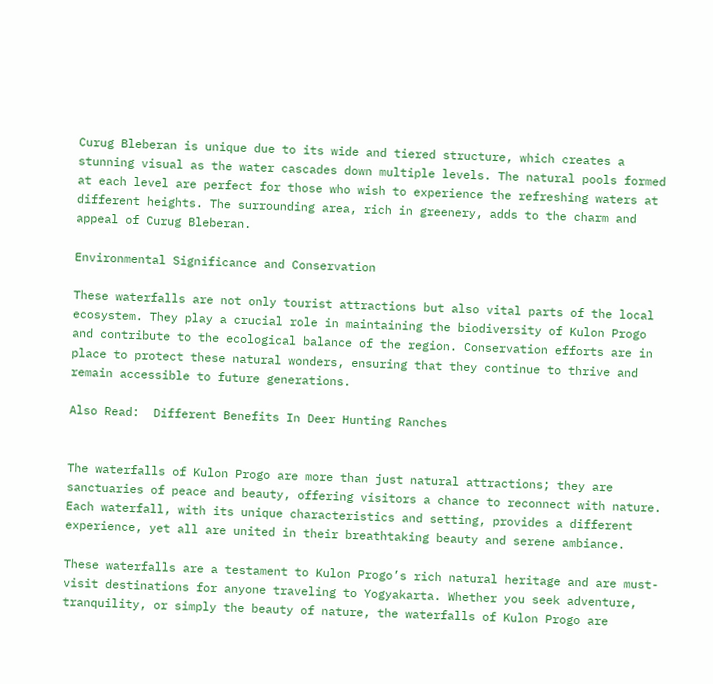Curug Bleberan is unique due to its wide and tiered structure, which creates a stunning visual as the water cascades down multiple levels. The natural pools formed at each level are perfect for those who wish to experience the refreshing waters at different heights. The surrounding area, rich in greenery, adds to the charm and appeal of Curug Bleberan.

Environmental Significance and Conservation

These waterfalls are not only tourist attractions but also vital parts of the local ecosystem. They play a crucial role in maintaining the biodiversity of Kulon Progo and contribute to the ecological balance of the region. Conservation efforts are in place to protect these natural wonders, ensuring that they continue to thrive and remain accessible to future generations.

Also Read:  Different Benefits In Deer Hunting Ranches


The waterfalls of Kulon Progo are more than just natural attractions; they are sanctuaries of peace and beauty, offering visitors a chance to reconnect with nature. Each waterfall, with its unique characteristics and setting, provides a different experience, yet all are united in their breathtaking beauty and serene ambiance.

These waterfalls are a testament to Kulon Progo’s rich natural heritage and are must-visit destinations for anyone traveling to Yogyakarta. Whether you seek adventure, tranquility, or simply the beauty of nature, the waterfalls of Kulon Progo are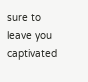sure to leave you captivated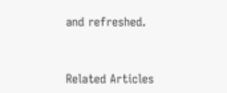and refreshed.



Related Articles